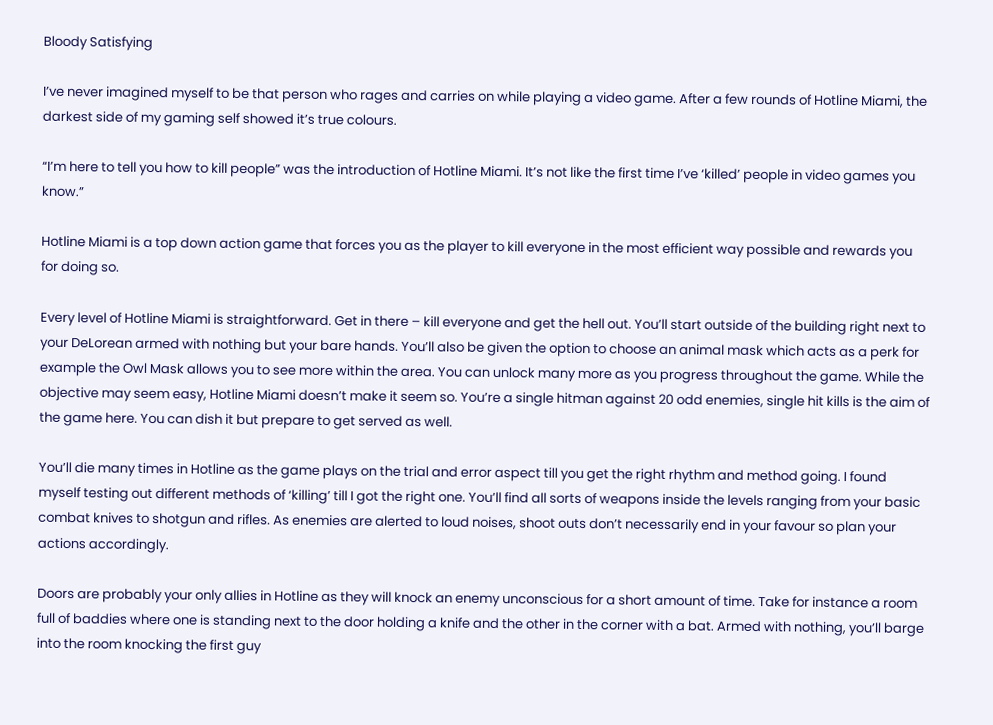Bloody Satisfying

I’ve never imagined myself to be that person who rages and carries on while playing a video game. After a few rounds of Hotline Miami, the darkest side of my gaming self showed it’s true colours.

“I’m here to tell you how to kill people” was the introduction of Hotline Miami. It’s not like the first time I’ve ‘killed’ people in video games you know.”

Hotline Miami is a top down action game that forces you as the player to kill everyone in the most efficient way possible and rewards you for doing so.

Every level of Hotline Miami is straightforward. Get in there – kill everyone and get the hell out. You’ll start outside of the building right next to your DeLorean armed with nothing but your bare hands. You’ll also be given the option to choose an animal mask which acts as a perk for example the Owl Mask allows you to see more within the area. You can unlock many more as you progress throughout the game. While the objective may seem easy, Hotline Miami doesn’t make it seem so. You’re a single hitman against 20 odd enemies, single hit kills is the aim of the game here. You can dish it but prepare to get served as well.

You’ll die many times in Hotline as the game plays on the trial and error aspect till you get the right rhythm and method going. I found myself testing out different methods of ‘killing’ till I got the right one. You’ll find all sorts of weapons inside the levels ranging from your basic combat knives to shotgun and rifles. As enemies are alerted to loud noises, shoot outs don’t necessarily end in your favour so plan your actions accordingly.

Doors are probably your only allies in Hotline as they will knock an enemy unconscious for a short amount of time. Take for instance a room full of baddies where one is standing next to the door holding a knife and the other in the corner with a bat. Armed with nothing, you’ll barge into the room knocking the first guy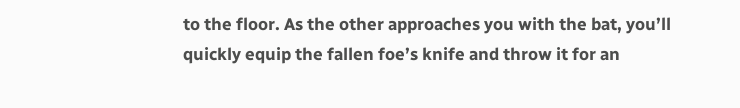to the floor. As the other approaches you with the bat, you’ll quickly equip the fallen foe’s knife and throw it for an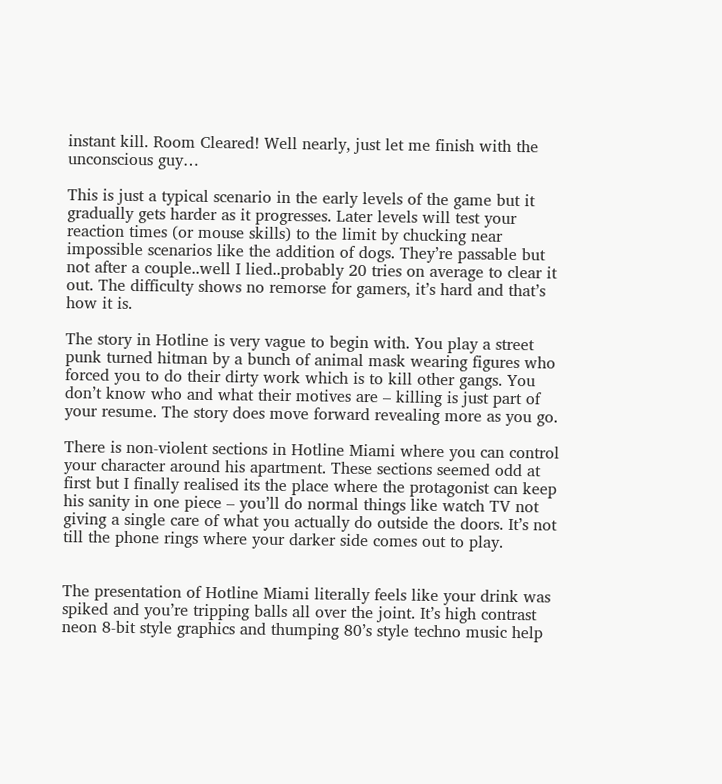instant kill. Room Cleared! Well nearly, just let me finish with the unconscious guy…

This is just a typical scenario in the early levels of the game but it gradually gets harder as it progresses. Later levels will test your reaction times (or mouse skills) to the limit by chucking near impossible scenarios like the addition of dogs. They’re passable but not after a couple..well I lied..probably 20 tries on average to clear it out. The difficulty shows no remorse for gamers, it’s hard and that’s how it is.

The story in Hotline is very vague to begin with. You play a street punk turned hitman by a bunch of animal mask wearing figures who forced you to do their dirty work which is to kill other gangs. You don’t know who and what their motives are – killing is just part of your resume. The story does move forward revealing more as you go.

There is non-violent sections in Hotline Miami where you can control your character around his apartment. These sections seemed odd at first but I finally realised its the place where the protagonist can keep his sanity in one piece – you’ll do normal things like watch TV not giving a single care of what you actually do outside the doors. It’s not till the phone rings where your darker side comes out to play.


The presentation of Hotline Miami literally feels like your drink was spiked and you’re tripping balls all over the joint. It’s high contrast neon 8-bit style graphics and thumping 80’s style techno music help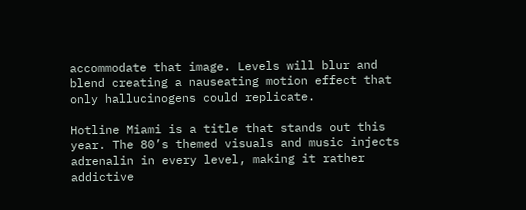accommodate that image. Levels will blur and blend creating a nauseating motion effect that only hallucinogens could replicate.

Hotline Miami is a title that stands out this year. The 80’s themed visuals and music injects adrenalin in every level, making it rather addictive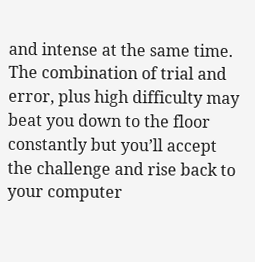and intense at the same time. The combination of trial and error, plus high difficulty may beat you down to the floor constantly but you’ll accept the challenge and rise back to your computer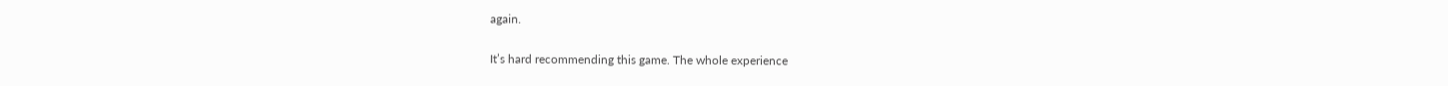again.

It’s hard recommending this game. The whole experience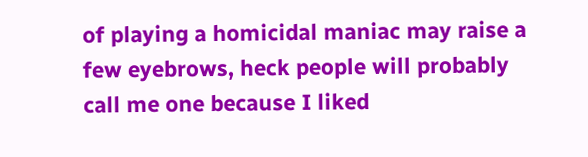of playing a homicidal maniac may raise a few eyebrows, heck people will probably call me one because I liked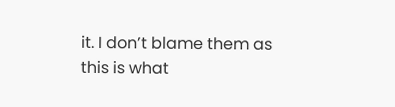it. I don’t blame them as this is what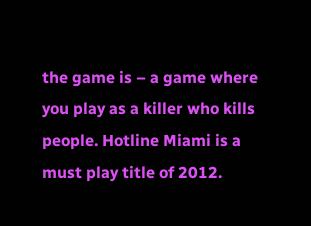the game is – a game where you play as a killer who kills people. Hotline Miami is a must play title of 2012.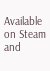Available on Steam and